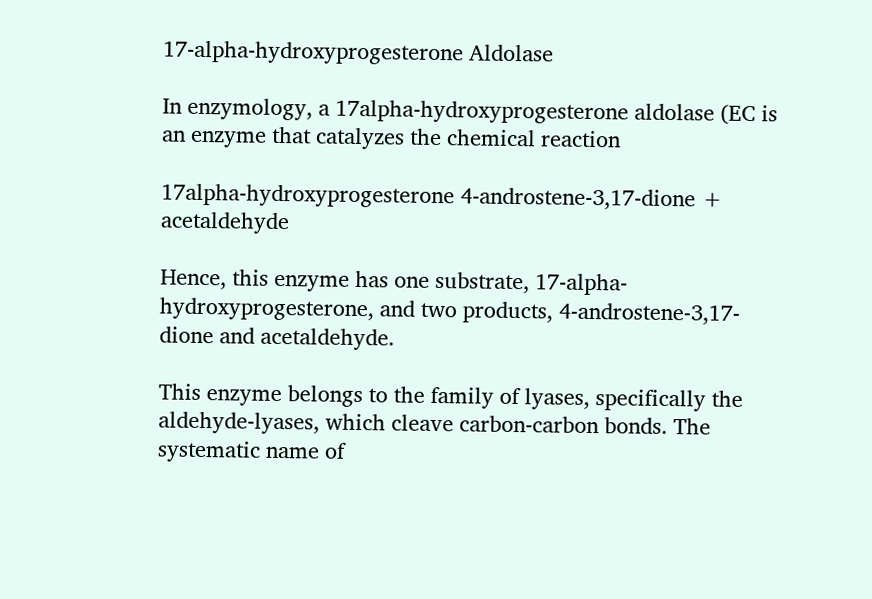17-alpha-hydroxyprogesterone Aldolase

In enzymology, a 17alpha-hydroxyprogesterone aldolase (EC is an enzyme that catalyzes the chemical reaction

17alpha-hydroxyprogesterone 4-androstene-3,17-dione + acetaldehyde

Hence, this enzyme has one substrate, 17-alpha-hydroxyprogesterone, and two products, 4-androstene-3,17-dione and acetaldehyde.

This enzyme belongs to the family of lyases, specifically the aldehyde-lyases, which cleave carbon-carbon bonds. The systematic name of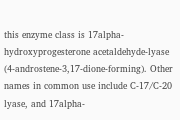this enzyme class is 17alpha-hydroxyprogesterone acetaldehyde-lyase (4-androstene-3,17-dione-forming). Other names in common use include C-17/C-20 lyase, and 17alpha-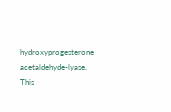hydroxyprogesterone acetaldehyde-lyase. This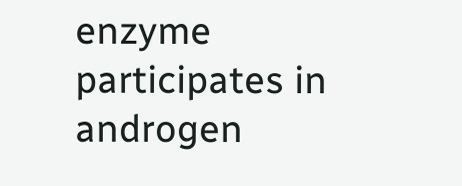enzyme participates in androgen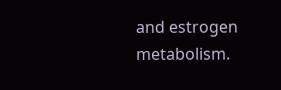and estrogen metabolism.